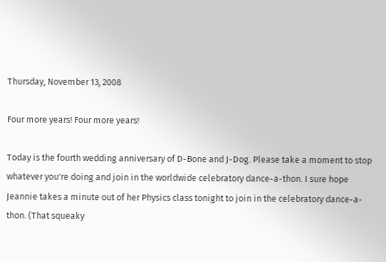Thursday, November 13, 2008

Four more years! Four more years!

Today is the fourth wedding anniversary of D-Bone and J-Dog. Please take a moment to stop whatever you're doing and join in the worldwide celebratory dance-a-thon. I sure hope Jeannie takes a minute out of her Physics class tonight to join in the celebratory dance-a-thon. (That squeaky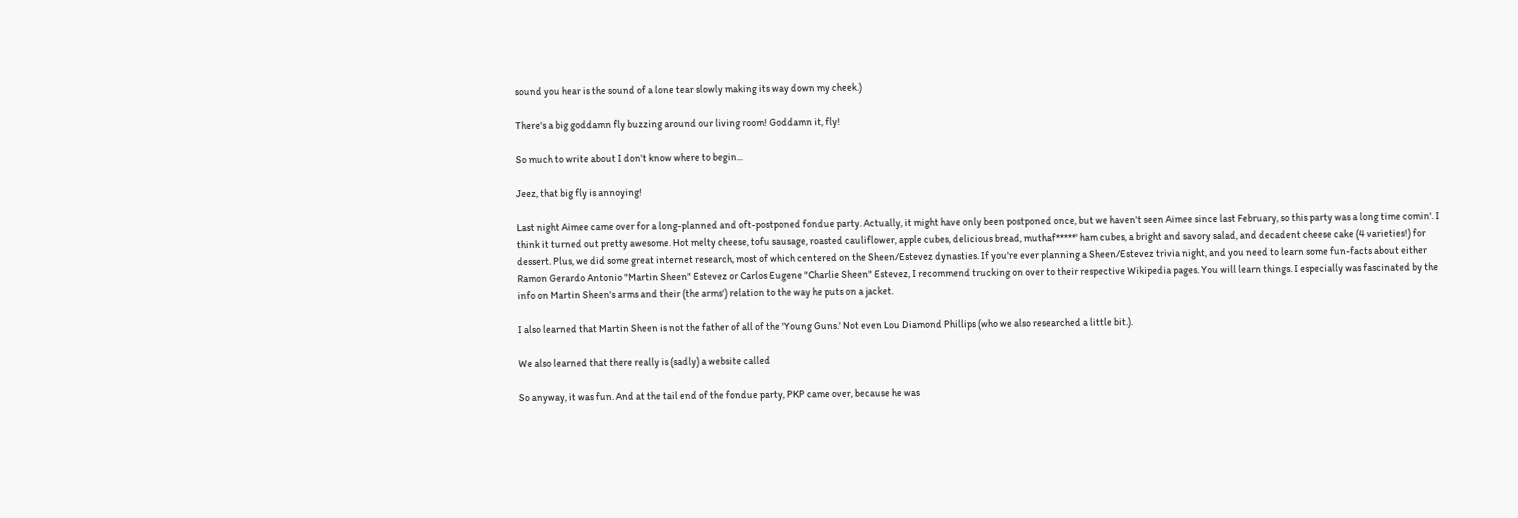sound you hear is the sound of a lone tear slowly making its way down my cheek.)

There's a big goddamn fly buzzing around our living room! Goddamn it, fly!

So much to write about I don't know where to begin...

Jeez, that big fly is annoying!

Last night Aimee came over for a long-planned and oft-postponed fondue party. Actually, it might have only been postponed once, but we haven't seen Aimee since last February, so this party was a long time comin'. I think it turned out pretty awesome. Hot melty cheese, tofu sausage, roasted cauliflower, apple cubes, delicious bread, muthaf*****' ham cubes, a bright and savory salad, and decadent cheese cake (4 varieties!) for dessert. Plus, we did some great internet research, most of which centered on the Sheen/Estevez dynasties. If you're ever planning a Sheen/Estevez trivia night, and you need to learn some fun-facts about either Ramon Gerardo Antonio "Martin Sheen" Estevez or Carlos Eugene "Charlie Sheen" Estevez, I recommend trucking on over to their respective Wikipedia pages. You will learn things. I especially was fascinated by the info on Martin Sheen's arms and their (the arms') relation to the way he puts on a jacket.

I also learned that Martin Sheen is not the father of all of the 'Young Guns.' Not even Lou Diamond Phillips (who we also researched a little bit.).

We also learned that there really is (sadly) a website called

So anyway, it was fun. And at the tail end of the fondue party, PKP came over, because he was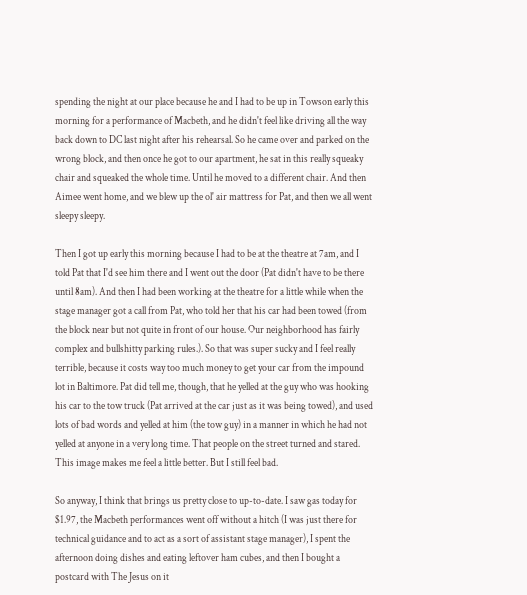spending the night at our place because he and I had to be up in Towson early this morning for a performance of Macbeth, and he didn't feel like driving all the way back down to DC last night after his rehearsal. So he came over and parked on the wrong block, and then once he got to our apartment, he sat in this really squeaky chair and squeaked the whole time. Until he moved to a different chair. And then Aimee went home, and we blew up the ol' air mattress for Pat, and then we all went sleepy sleepy.

Then I got up early this morning because I had to be at the theatre at 7am, and I told Pat that I'd see him there and I went out the door (Pat didn't have to be there until 8am). And then I had been working at the theatre for a little while when the stage manager got a call from Pat, who told her that his car had been towed (from the block near but not quite in front of our house. Our neighborhood has fairly complex and bullshitty parking rules.). So that was super sucky and I feel really terrible, because it costs way too much money to get your car from the impound lot in Baltimore. Pat did tell me, though, that he yelled at the guy who was hooking his car to the tow truck (Pat arrived at the car just as it was being towed), and used lots of bad words and yelled at him (the tow guy) in a manner in which he had not yelled at anyone in a very long time. That people on the street turned and stared. This image makes me feel a little better. But I still feel bad.

So anyway, I think that brings us pretty close to up-to-date. I saw gas today for $1.97, the Macbeth performances went off without a hitch (I was just there for technical guidance and to act as a sort of assistant stage manager), I spent the afternoon doing dishes and eating leftover ham cubes, and then I bought a postcard with The Jesus on it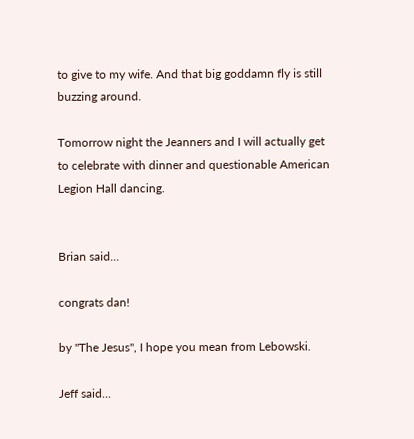to give to my wife. And that big goddamn fly is still buzzing around.

Tomorrow night the Jeanners and I will actually get to celebrate with dinner and questionable American Legion Hall dancing.


Brian said...

congrats dan!

by "The Jesus", I hope you mean from Lebowski.

Jeff said...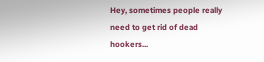Hey, sometimes people really need to get rid of dead hookers...